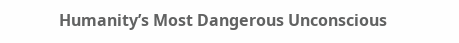Humanity’s Most Dangerous Unconscious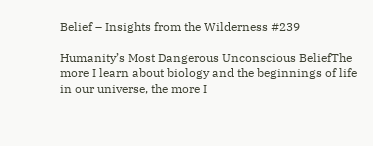Belief – Insights from the Wilderness #239

Humanity’s Most Dangerous Unconscious BeliefThe more I learn about biology and the beginnings of life in our universe, the more I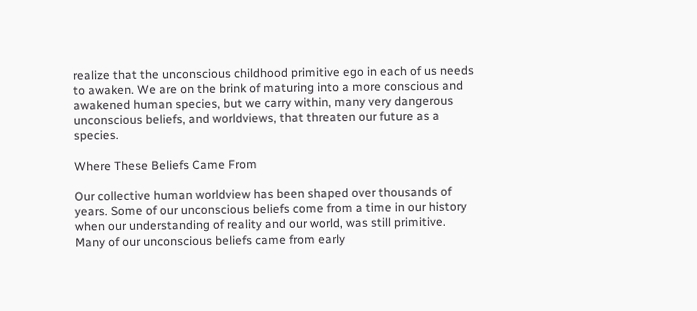realize that the unconscious childhood primitive ego in each of us needs to awaken. We are on the brink of maturing into a more conscious and awakened human species, but we carry within, many very dangerous unconscious beliefs, and worldviews, that threaten our future as a species.

Where These Beliefs Came From

Our collective human worldview has been shaped over thousands of years. Some of our unconscious beliefs come from a time in our history when our understanding of reality and our world, was still primitive. Many of our unconscious beliefs came from early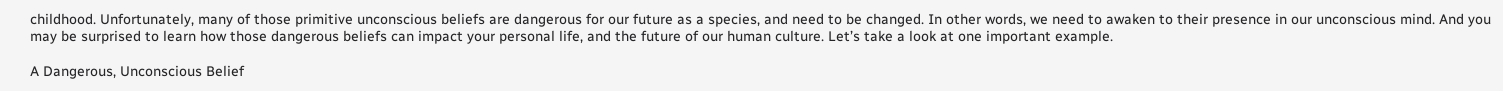childhood. Unfortunately, many of those primitive unconscious beliefs are dangerous for our future as a species, and need to be changed. In other words, we need to awaken to their presence in our unconscious mind. And you may be surprised to learn how those dangerous beliefs can impact your personal life, and the future of our human culture. Let’s take a look at one important example.

A Dangerous, Unconscious Belief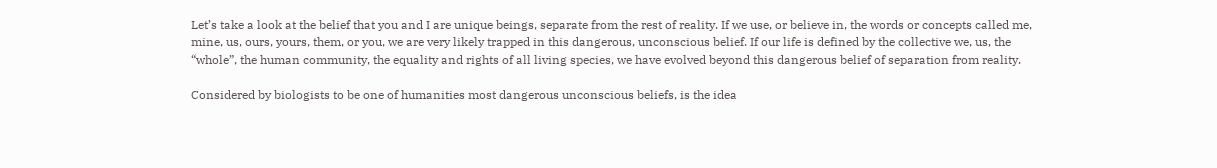Let’s take a look at the belief that you and I are unique beings, separate from the rest of reality. If we use, or believe in, the words or concepts called me, mine, us, ours, yours, them, or you, we are very likely trapped in this dangerous, unconscious belief. If our life is defined by the collective we, us, the “whole”, the human community, the equality and rights of all living species, we have evolved beyond this dangerous belief of separation from reality.

Considered by biologists to be one of humanities most dangerous unconscious beliefs, is the idea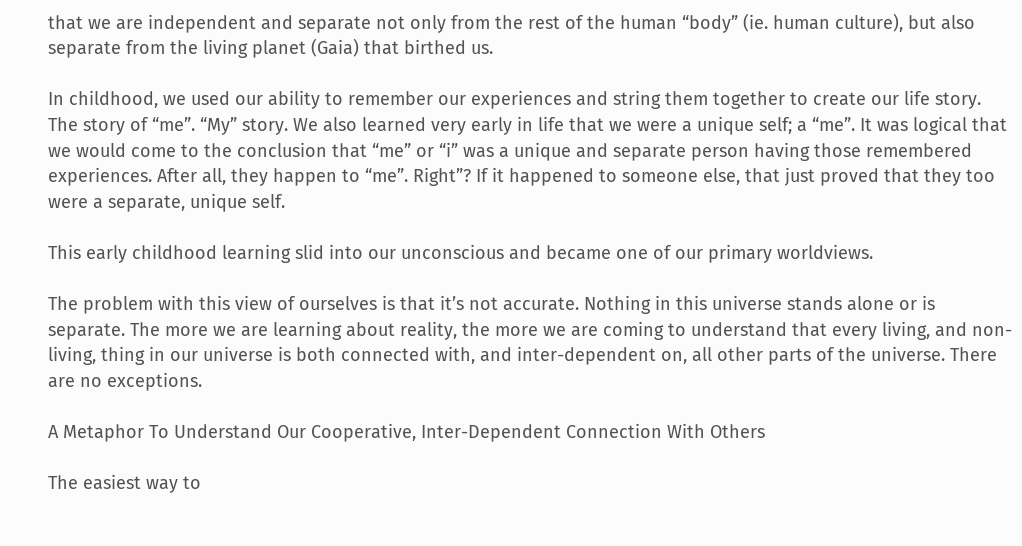that we are independent and separate not only from the rest of the human “body” (ie. human culture), but also separate from the living planet (Gaia) that birthed us.

In childhood, we used our ability to remember our experiences and string them together to create our life story. The story of “me”. “My” story. We also learned very early in life that we were a unique self; a “me”. It was logical that we would come to the conclusion that “me” or “i” was a unique and separate person having those remembered experiences. After all, they happen to “me”. Right”? If it happened to someone else, that just proved that they too were a separate, unique self.

This early childhood learning slid into our unconscious and became one of our primary worldviews.

The problem with this view of ourselves is that it’s not accurate. Nothing in this universe stands alone or is separate. The more we are learning about reality, the more we are coming to understand that every living, and non-living, thing in our universe is both connected with, and inter-dependent on, all other parts of the universe. There are no exceptions.

A Metaphor To Understand Our Cooperative, Inter-Dependent Connection With Others

The easiest way to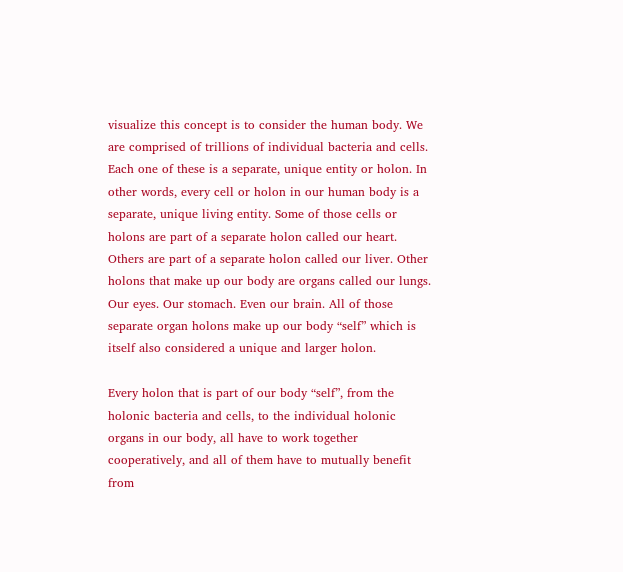visualize this concept is to consider the human body. We are comprised of trillions of individual bacteria and cells. Each one of these is a separate, unique entity or holon. In other words, every cell or holon in our human body is a separate, unique living entity. Some of those cells or holons are part of a separate holon called our heart. Others are part of a separate holon called our liver. Other holons that make up our body are organs called our lungs. Our eyes. Our stomach. Even our brain. All of those separate organ holons make up our body “self” which is itself also considered a unique and larger holon.

Every holon that is part of our body “self”, from the holonic bacteria and cells, to the individual holonic organs in our body, all have to work together cooperatively, and all of them have to mutually benefit from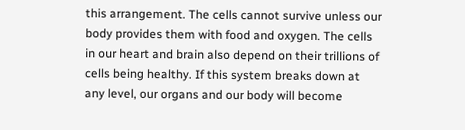this arrangement. The cells cannot survive unless our body provides them with food and oxygen. The cells in our heart and brain also depend on their trillions of cells being healthy. If this system breaks down at any level, our organs and our body will become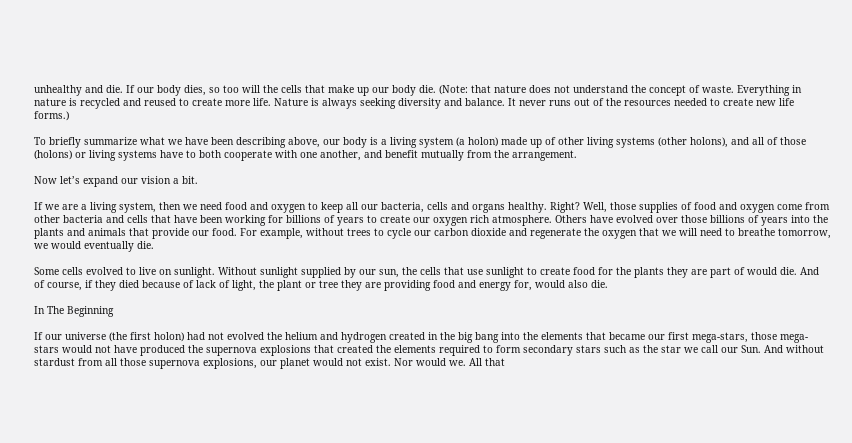unhealthy and die. If our body dies, so too will the cells that make up our body die. (Note: that nature does not understand the concept of waste. Everything in nature is recycled and reused to create more life. Nature is always seeking diversity and balance. It never runs out of the resources needed to create new life forms.)

To briefly summarize what we have been describing above, our body is a living system (a holon) made up of other living systems (other holons), and all of those (holons) or living systems have to both cooperate with one another, and benefit mutually from the arrangement.

Now let’s expand our vision a bit.

If we are a living system, then we need food and oxygen to keep all our bacteria, cells and organs healthy. Right? Well, those supplies of food and oxygen come from other bacteria and cells that have been working for billions of years to create our oxygen rich atmosphere. Others have evolved over those billions of years into the plants and animals that provide our food. For example, without trees to cycle our carbon dioxide and regenerate the oxygen that we will need to breathe tomorrow, we would eventually die.

Some cells evolved to live on sunlight. Without sunlight supplied by our sun, the cells that use sunlight to create food for the plants they are part of would die. And of course, if they died because of lack of light, the plant or tree they are providing food and energy for, would also die.

In The Beginning

If our universe (the first holon) had not evolved the helium and hydrogen created in the big bang into the elements that became our first mega-stars, those mega-stars would not have produced the supernova explosions that created the elements required to form secondary stars such as the star we call our Sun. And without stardust from all those supernova explosions, our planet would not exist. Nor would we. All that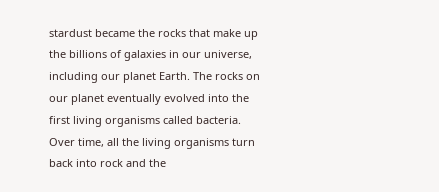stardust became the rocks that make up the billions of galaxies in our universe, including our planet Earth. The rocks on our planet eventually evolved into the first living organisms called bacteria. Over time, all the living organisms turn back into rock and the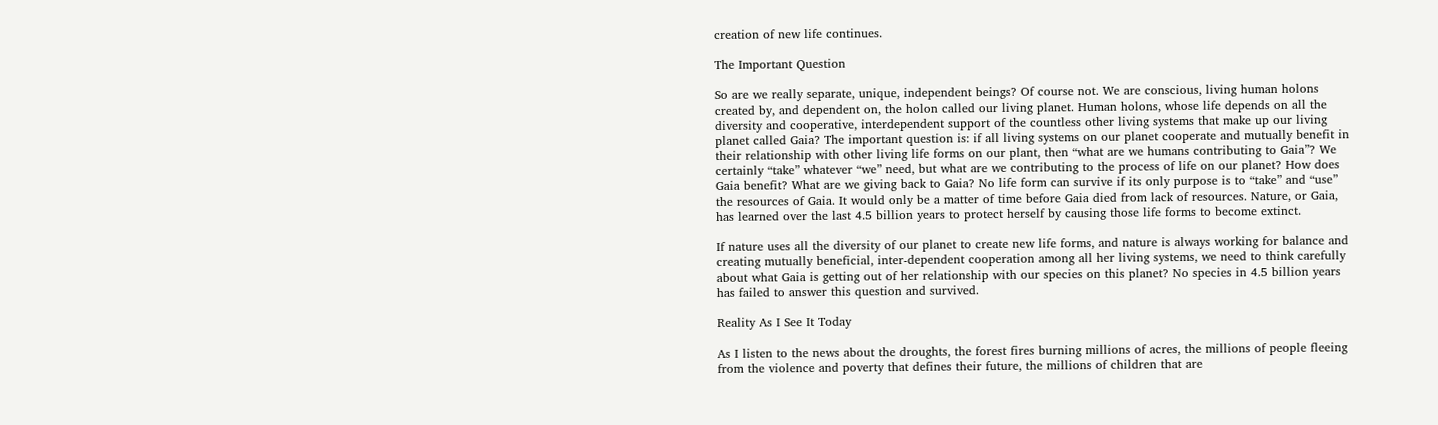creation of new life continues.

The Important Question

So are we really separate, unique, independent beings? Of course not. We are conscious, living human holons created by, and dependent on, the holon called our living planet. Human holons, whose life depends on all the diversity and cooperative, interdependent support of the countless other living systems that make up our living planet called Gaia? The important question is: if all living systems on our planet cooperate and mutually benefit in their relationship with other living life forms on our plant, then “what are we humans contributing to Gaia”? We certainly “take” whatever “we” need, but what are we contributing to the process of life on our planet? How does Gaia benefit? What are we giving back to Gaia? No life form can survive if its only purpose is to “take” and “use” the resources of Gaia. It would only be a matter of time before Gaia died from lack of resources. Nature, or Gaia, has learned over the last 4.5 billion years to protect herself by causing those life forms to become extinct.

If nature uses all the diversity of our planet to create new life forms, and nature is always working for balance and creating mutually beneficial, inter-dependent cooperation among all her living systems, we need to think carefully about what Gaia is getting out of her relationship with our species on this planet? No species in 4.5 billion years has failed to answer this question and survived.

Reality As I See It Today

As I listen to the news about the droughts, the forest fires burning millions of acres, the millions of people fleeing from the violence and poverty that defines their future, the millions of children that are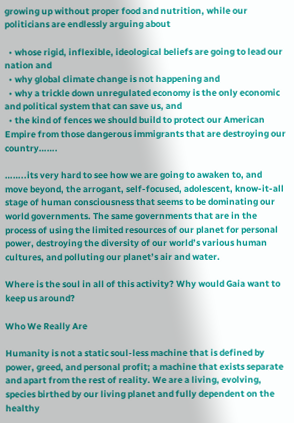growing up without proper food and nutrition, while our politicians are endlessly arguing about

  • whose rigid, inflexible, ideological beliefs are going to lead our nation and
  • why global climate change is not happening and
  • why a trickle down unregulated economy is the only economic and political system that can save us, and
  • the kind of fences we should build to protect our American Empire from those dangerous immigrants that are destroying our country…….

……..its very hard to see how we are going to awaken to, and move beyond, the arrogant, self-focused, adolescent, know-it-all stage of human consciousness that seems to be dominating our world governments. The same governments that are in the process of using the limited resources of our planet for personal power, destroying the diversity of our world’s various human cultures, and polluting our planet’s air and water.

Where is the soul in all of this activity? Why would Gaia want to keep us around?

Who We Really Are

Humanity is not a static soul-less machine that is defined by power, greed, and personal profit; a machine that exists separate and apart from the rest of reality. We are a living, evolving, species birthed by our living planet and fully dependent on the healthy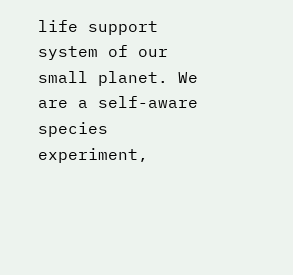life support system of our small planet. We are a self-aware species experiment,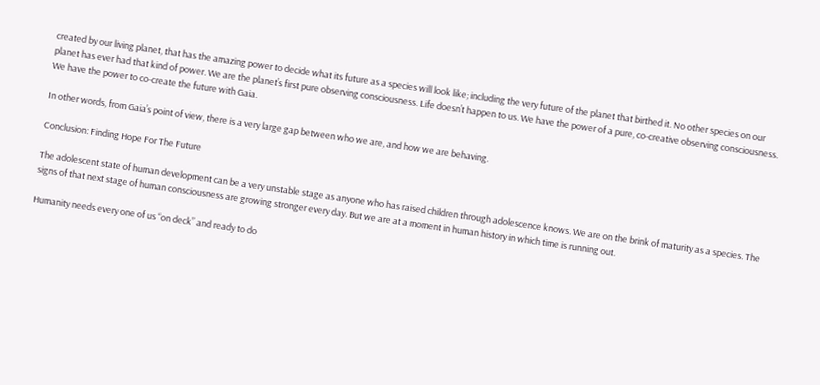created by our living planet, that has the amazing power to decide what its future as a species will look like; including the very future of the planet that birthed it. No other species on our planet has ever had that kind of power. We are the planet’s first pure observing consciousness. Life doesn’t happen to us. We have the power of a pure, co-creative observing consciousness. We have the power to co-create the future with Gaia.

In other words, from Gaia’s point of view, there is a very large gap between who we are, and how we are behaving.

Conclusion: Finding Hope For The Future

The adolescent state of human development can be a very unstable stage as anyone who has raised children through adolescence knows. We are on the brink of maturity as a species. The signs of that next stage of human consciousness are growing stronger every day. But we are at a moment in human history in which time is running out.

Humanity needs every one of us “on deck” and ready to do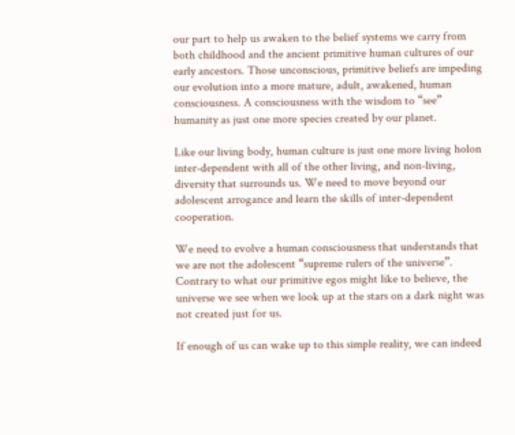our part to help us awaken to the belief systems we carry from both childhood and the ancient primitive human cultures of our early ancestors. Those unconscious, primitive beliefs are impeding our evolution into a more mature, adult, awakened, human consciousness. A consciousness with the wisdom to “see” humanity as just one more species created by our planet.

Like our living body, human culture is just one more living holon inter-dependent with all of the other living, and non-living, diversity that surrounds us. We need to move beyond our adolescent arrogance and learn the skills of inter-dependent cooperation.

We need to evolve a human consciousness that understands that we are not the adolescent “supreme rulers of the universe”. Contrary to what our primitive egos might like to believe, the universe we see when we look up at the stars on a dark night was not created just for us.

If enough of us can wake up to this simple reality, we can indeed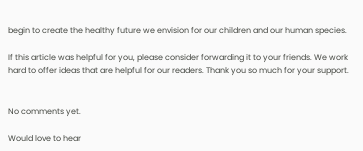begin to create the healthy future we envision for our children and our human species.

If this article was helpful for you, please consider forwarding it to your friends. We work hard to offer ideas that are helpful for our readers. Thank you so much for your support.


No comments yet.

Would love to hear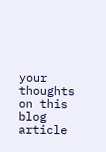your thoughts on this blog article